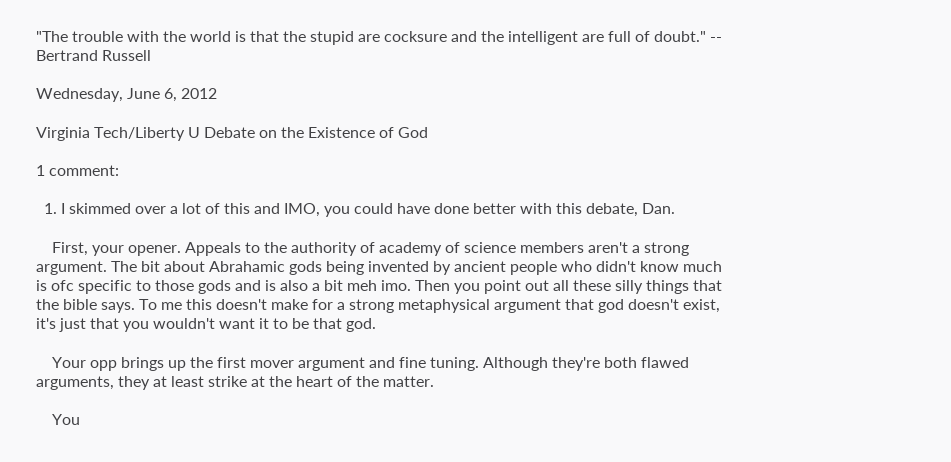"The trouble with the world is that the stupid are cocksure and the intelligent are full of doubt." -- Bertrand Russell

Wednesday, June 6, 2012

Virginia Tech/Liberty U Debate on the Existence of God

1 comment:

  1. I skimmed over a lot of this and IMO, you could have done better with this debate, Dan.

    First, your opener. Appeals to the authority of academy of science members aren't a strong argument. The bit about Abrahamic gods being invented by ancient people who didn't know much is ofc specific to those gods and is also a bit meh imo. Then you point out all these silly things that the bible says. To me this doesn't make for a strong metaphysical argument that god doesn't exist, it's just that you wouldn't want it to be that god.

    Your opp brings up the first mover argument and fine tuning. Although they're both flawed arguments, they at least strike at the heart of the matter.

    You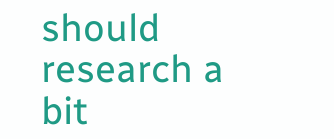should research a bit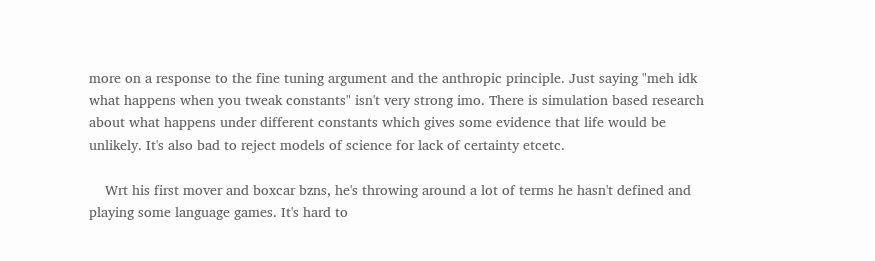more on a response to the fine tuning argument and the anthropic principle. Just saying "meh idk what happens when you tweak constants" isn't very strong imo. There is simulation based research about what happens under different constants which gives some evidence that life would be unlikely. It's also bad to reject models of science for lack of certainty etcetc.

    Wrt his first mover and boxcar bzns, he's throwing around a lot of terms he hasn't defined and playing some language games. It's hard to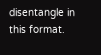disentangle in this format.